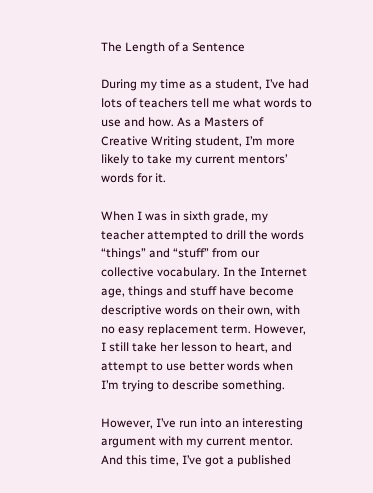The Length of a Sentence

During my time as a student, I’ve had lots of teachers tell me what words to use and how. As a Masters of Creative Writing student, I’m more likely to take my current mentors’ words for it.

When I was in sixth grade, my teacher attempted to drill the words “things” and “stuff” from our collective vocabulary. In the Internet age, things and stuff have become descriptive words on their own, with no easy replacement term. However, I still take her lesson to heart, and attempt to use better words when I’m trying to describe something.

However, I’ve run into an interesting argument with my current mentor. And this time, I’ve got a published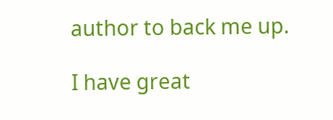author to back me up.

I have great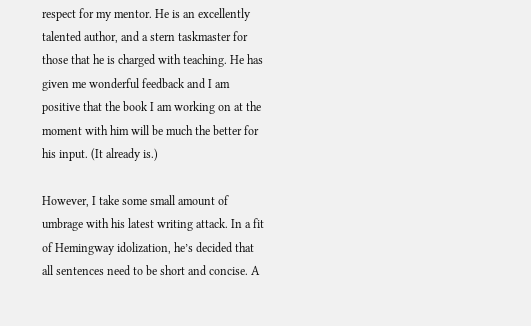respect for my mentor. He is an excellently talented author, and a stern taskmaster for those that he is charged with teaching. He has given me wonderful feedback and I am positive that the book I am working on at the moment with him will be much the better for his input. (It already is.)

However, I take some small amount of umbrage with his latest writing attack. In a fit of Hemingway idolization, he’s decided that all sentences need to be short and concise. A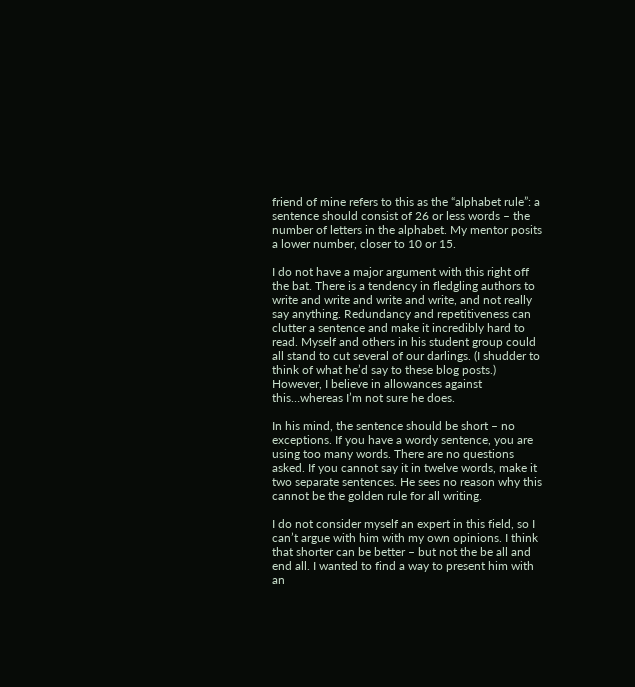friend of mine refers to this as the “alphabet rule”: a sentence should consist of 26 or less words – the number of letters in the alphabet. My mentor posits a lower number, closer to 10 or 15.

I do not have a major argument with this right off the bat. There is a tendency in fledgling authors to write and write and write and write, and not really say anything. Redundancy and repetitiveness can clutter a sentence and make it incredibly hard to read. Myself and others in his student group could all stand to cut several of our darlings. (I shudder to think of what he’d say to these blog posts.) However, I believe in allowances against this…whereas I’m not sure he does.

In his mind, the sentence should be short – no exceptions. If you have a wordy sentence, you are using too many words. There are no questions asked. If you cannot say it in twelve words, make it two separate sentences. He sees no reason why this cannot be the golden rule for all writing.

I do not consider myself an expert in this field, so I can’t argue with him with my own opinions. I think that shorter can be better – but not the be all and end all. I wanted to find a way to present him with an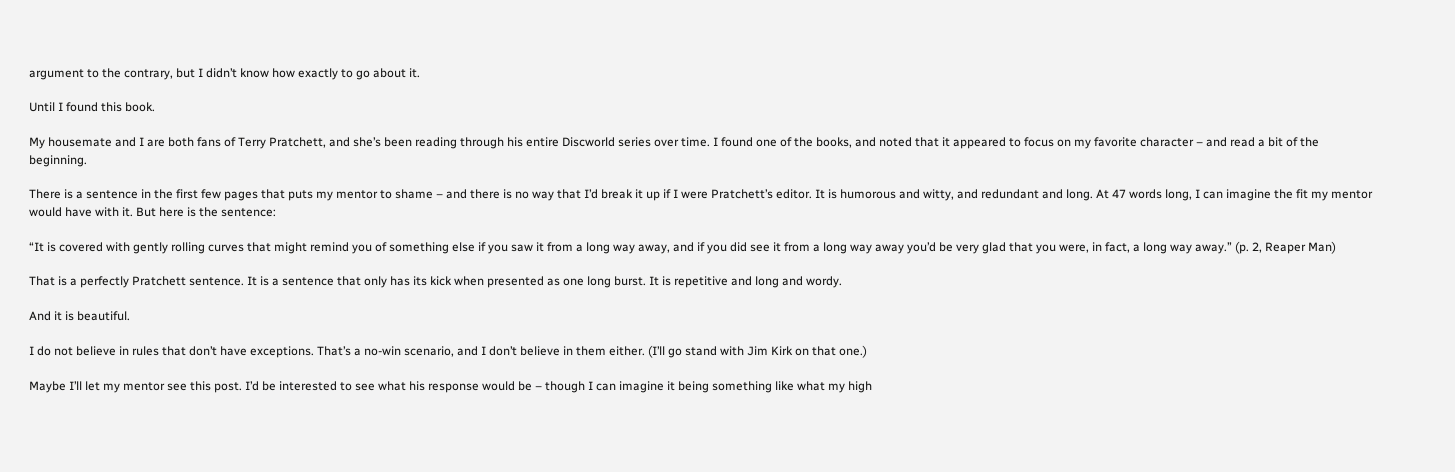argument to the contrary, but I didn’t know how exactly to go about it.

Until I found this book.

My housemate and I are both fans of Terry Pratchett, and she’s been reading through his entire Discworld series over time. I found one of the books, and noted that it appeared to focus on my favorite character – and read a bit of the beginning.

There is a sentence in the first few pages that puts my mentor to shame – and there is no way that I’d break it up if I were Pratchett’s editor. It is humorous and witty, and redundant and long. At 47 words long, I can imagine the fit my mentor would have with it. But here is the sentence:

“It is covered with gently rolling curves that might remind you of something else if you saw it from a long way away, and if you did see it from a long way away you’d be very glad that you were, in fact, a long way away.” (p. 2, Reaper Man)

That is a perfectly Pratchett sentence. It is a sentence that only has its kick when presented as one long burst. It is repetitive and long and wordy.

And it is beautiful.

I do not believe in rules that don’t have exceptions. That’s a no-win scenario, and I don’t believe in them either. (I’ll go stand with Jim Kirk on that one.)

Maybe I’ll let my mentor see this post. I’d be interested to see what his response would be – though I can imagine it being something like what my high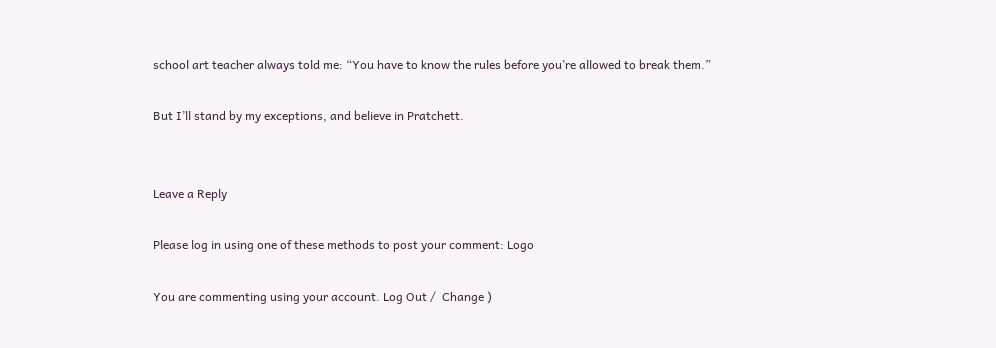school art teacher always told me: “You have to know the rules before you’re allowed to break them.”

But I’ll stand by my exceptions, and believe in Pratchett.


Leave a Reply

Please log in using one of these methods to post your comment: Logo

You are commenting using your account. Log Out /  Change )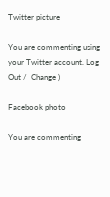Twitter picture

You are commenting using your Twitter account. Log Out /  Change )

Facebook photo

You are commenting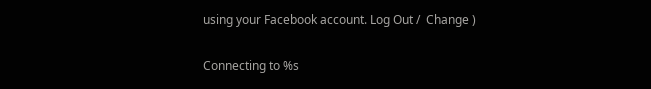using your Facebook account. Log Out /  Change )

Connecting to %s